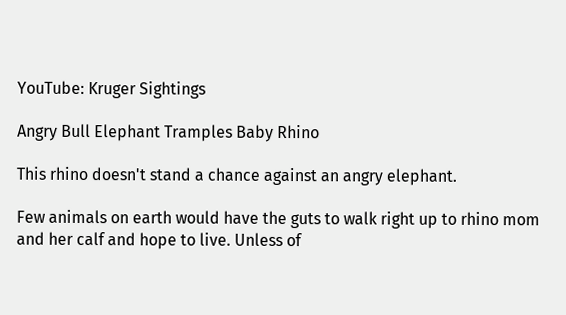YouTube: Kruger Sightings

Angry Bull Elephant Tramples Baby Rhino

This rhino doesn't stand a chance against an angry elephant.

Few animals on earth would have the guts to walk right up to rhino mom and her calf and hope to live. Unless of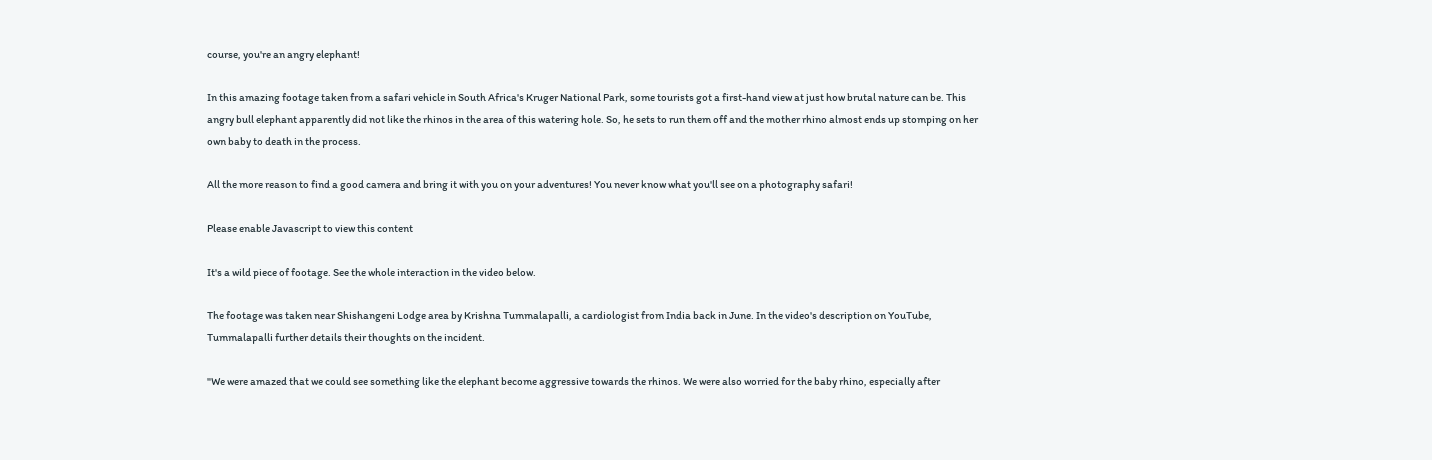course, you're an angry elephant!

In this amazing footage taken from a safari vehicle in South Africa's Kruger National Park, some tourists got a first-hand view at just how brutal nature can be. This angry bull elephant apparently did not like the rhinos in the area of this watering hole. So, he sets to run them off and the mother rhino almost ends up stomping on her own baby to death in the process.

All the more reason to find a good camera and bring it with you on your adventures! You never know what you'll see on a photography safari!

Please enable Javascript to view this content

It's a wild piece of footage. See the whole interaction in the video below.

The footage was taken near Shishangeni Lodge area by Krishna Tummalapalli, a cardiologist from India back in June. In the video's description on YouTube, Tummalapalli further details their thoughts on the incident.

"We were amazed that we could see something like the elephant become aggressive towards the rhinos. We were also worried for the baby rhino, especially after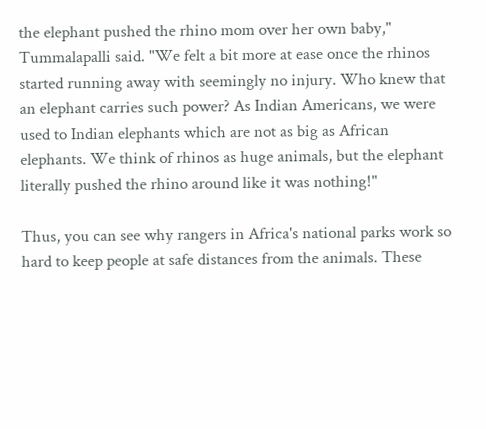the elephant pushed the rhino mom over her own baby," Tummalapalli said. "We felt a bit more at ease once the rhinos started running away with seemingly no injury. Who knew that an elephant carries such power? As Indian Americans, we were used to Indian elephants which are not as big as African elephants. We think of rhinos as huge animals, but the elephant literally pushed the rhino around like it was nothing!"

Thus, you can see why rangers in Africa's national parks work so hard to keep people at safe distances from the animals. These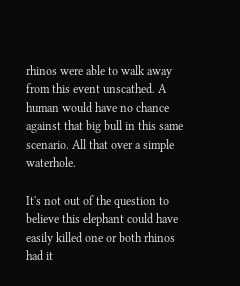rhinos were able to walk away from this event unscathed. A human would have no chance against that big bull in this same scenario. All that over a simple waterhole.

It's not out of the question to believe this elephant could have easily killed one or both rhinos had it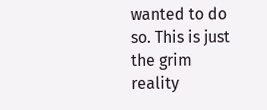wanted to do so. This is just the grim reality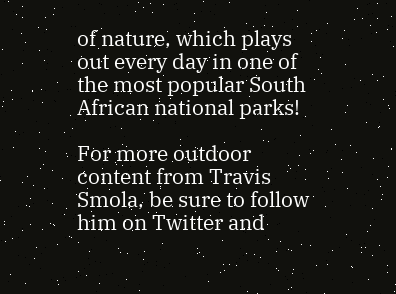of nature, which plays out every day in one of the most popular South African national parks!

For more outdoor content from Travis Smola, be sure to follow him on Twitter and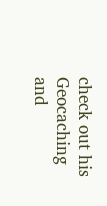check out his Geocaching and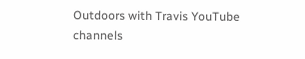Outdoors with Travis YouTube channels